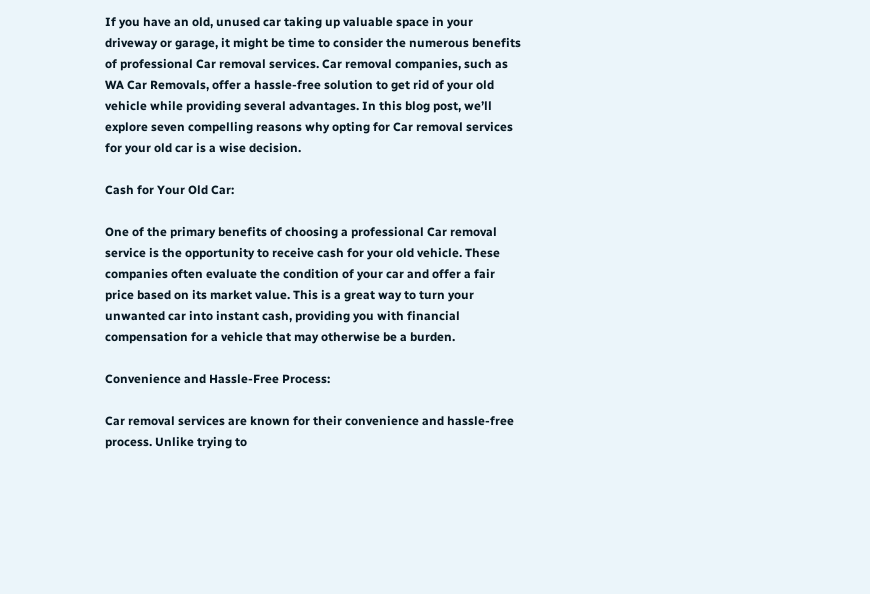If you have an old, unused car taking up valuable space in your driveway or garage, it might be time to consider the numerous benefits of professional Car removal services. Car removal companies, such as WA Car Removals, offer a hassle-free solution to get rid of your old vehicle while providing several advantages. In this blog post, we’ll explore seven compelling reasons why opting for Car removal services for your old car is a wise decision.

Cash for Your Old Car:

One of the primary benefits of choosing a professional Car removal service is the opportunity to receive cash for your old vehicle. These companies often evaluate the condition of your car and offer a fair price based on its market value. This is a great way to turn your unwanted car into instant cash, providing you with financial compensation for a vehicle that may otherwise be a burden.

Convenience and Hassle-Free Process:

Car removal services are known for their convenience and hassle-free process. Unlike trying to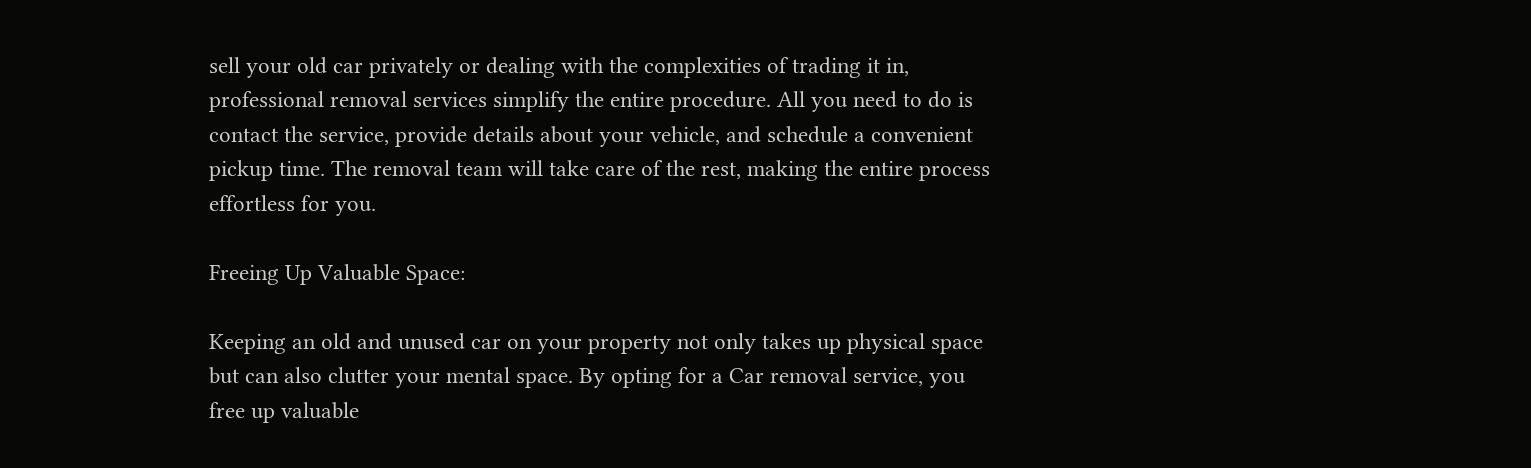sell your old car privately or dealing with the complexities of trading it in, professional removal services simplify the entire procedure. All you need to do is contact the service, provide details about your vehicle, and schedule a convenient pickup time. The removal team will take care of the rest, making the entire process effortless for you.

Freeing Up Valuable Space:

Keeping an old and unused car on your property not only takes up physical space but can also clutter your mental space. By opting for a Car removal service, you free up valuable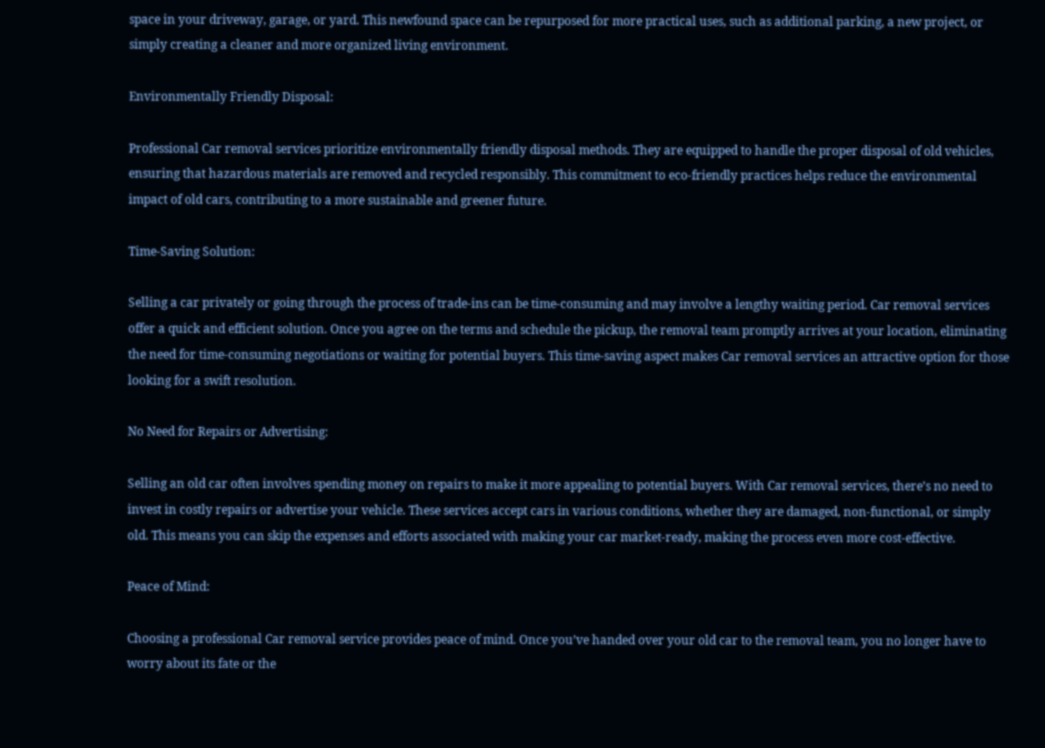space in your driveway, garage, or yard. This newfound space can be repurposed for more practical uses, such as additional parking, a new project, or simply creating a cleaner and more organized living environment.

Environmentally Friendly Disposal:

Professional Car removal services prioritize environmentally friendly disposal methods. They are equipped to handle the proper disposal of old vehicles, ensuring that hazardous materials are removed and recycled responsibly. This commitment to eco-friendly practices helps reduce the environmental impact of old cars, contributing to a more sustainable and greener future.

Time-Saving Solution:

Selling a car privately or going through the process of trade-ins can be time-consuming and may involve a lengthy waiting period. Car removal services offer a quick and efficient solution. Once you agree on the terms and schedule the pickup, the removal team promptly arrives at your location, eliminating the need for time-consuming negotiations or waiting for potential buyers. This time-saving aspect makes Car removal services an attractive option for those looking for a swift resolution.

No Need for Repairs or Advertising:

Selling an old car often involves spending money on repairs to make it more appealing to potential buyers. With Car removal services, there’s no need to invest in costly repairs or advertise your vehicle. These services accept cars in various conditions, whether they are damaged, non-functional, or simply old. This means you can skip the expenses and efforts associated with making your car market-ready, making the process even more cost-effective.

Peace of Mind:

Choosing a professional Car removal service provides peace of mind. Once you’ve handed over your old car to the removal team, you no longer have to worry about its fate or the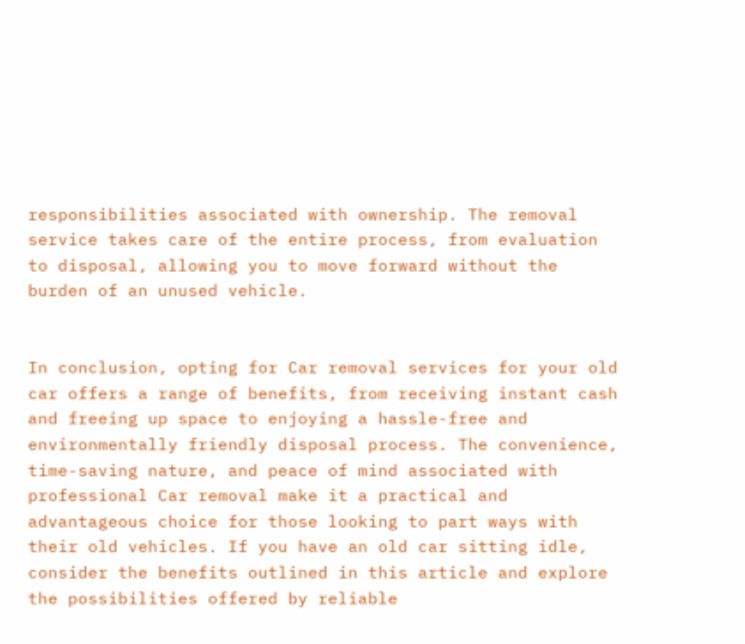responsibilities associated with ownership. The removal service takes care of the entire process, from evaluation to disposal, allowing you to move forward without the burden of an unused vehicle.


In conclusion, opting for Car removal services for your old car offers a range of benefits, from receiving instant cash and freeing up space to enjoying a hassle-free and environmentally friendly disposal process. The convenience, time-saving nature, and peace of mind associated with professional Car removal make it a practical and advantageous choice for those looking to part ways with their old vehicles. If you have an old car sitting idle, consider the benefits outlined in this article and explore the possibilities offered by reliable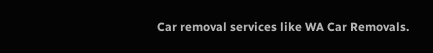Car removal services like WA Car Removals.